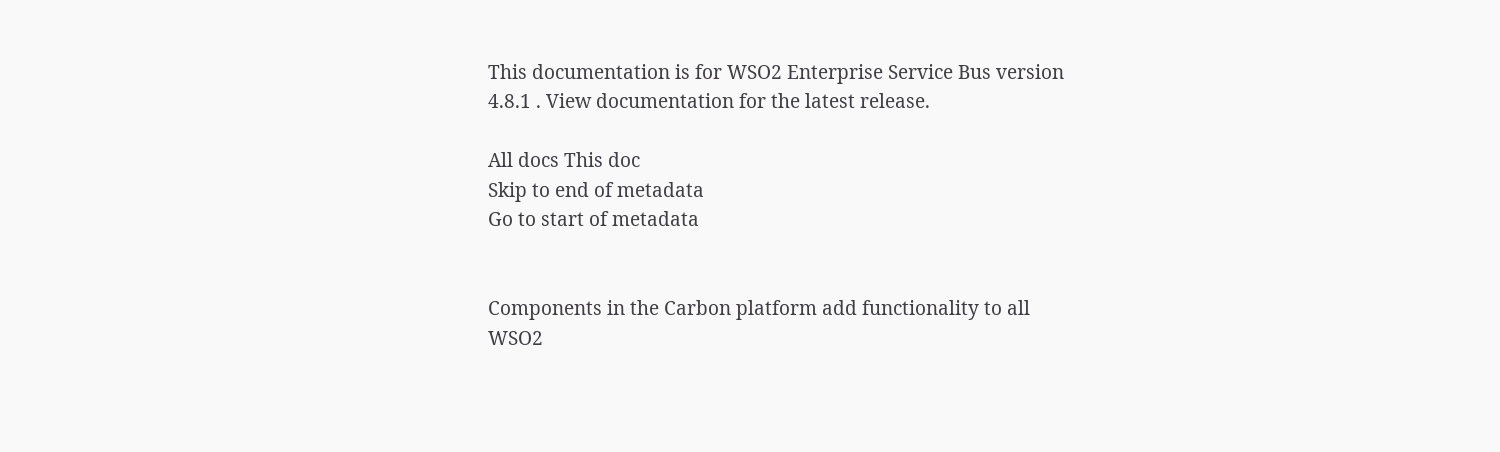This documentation is for WSO2 Enterprise Service Bus version 4.8.1 . View documentation for the latest release.

All docs This doc
Skip to end of metadata
Go to start of metadata


Components in the Carbon platform add functionality to all WSO2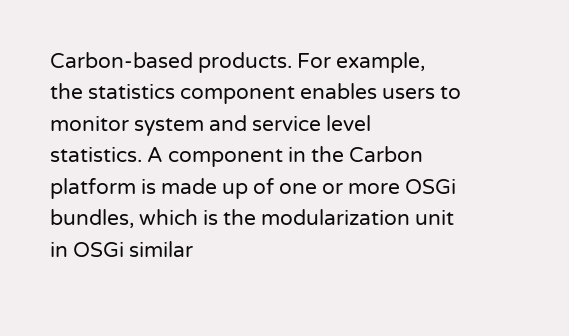Carbon-based products. For example, the statistics component enables users to monitor system and service level statistics. A component in the Carbon platform is made up of one or more OSGi bundles, which is the modularization unit in OSGi similar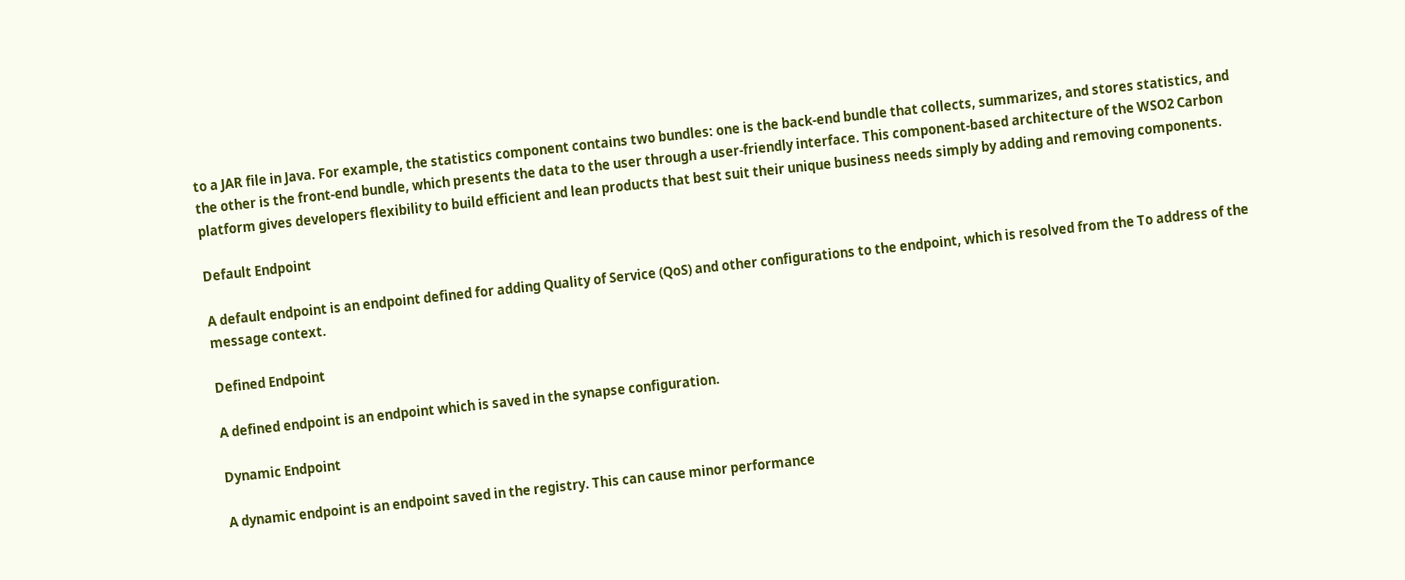to a JAR file in Java. For example, the statistics component contains two bundles: one is the back-end bundle that collects, summarizes, and stores statistics, and the other is the front-end bundle, which presents the data to the user through a user-friendly interface. This component-based architecture of the WSO2 Carbon platform gives developers flexibility to build efficient and lean products that best suit their unique business needs simply by adding and removing components.

Default Endpoint

A default endpoint is an endpoint defined for adding Quality of Service (QoS) and other configurations to the endpoint, which is resolved from the To address of the message context.

Defined Endpoint

A defined endpoint is an endpoint which is saved in the synapse configuration.

Dynamic Endpoint

A dynamic endpoint is an endpoint saved in the registry. This can cause minor performance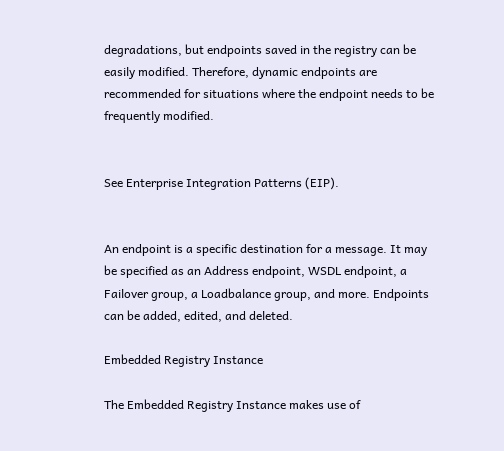degradations, but endpoints saved in the registry can be easily modified. Therefore, dynamic endpoints are recommended for situations where the endpoint needs to be frequently modified.


See Enterprise Integration Patterns (EIP).


An endpoint is a specific destination for a message. It may be specified as an Address endpoint, WSDL endpoint, a Failover group, a Loadbalance group, and more. Endpoints can be added, edited, and deleted.

Embedded Registry Instance

The Embedded Registry Instance makes use of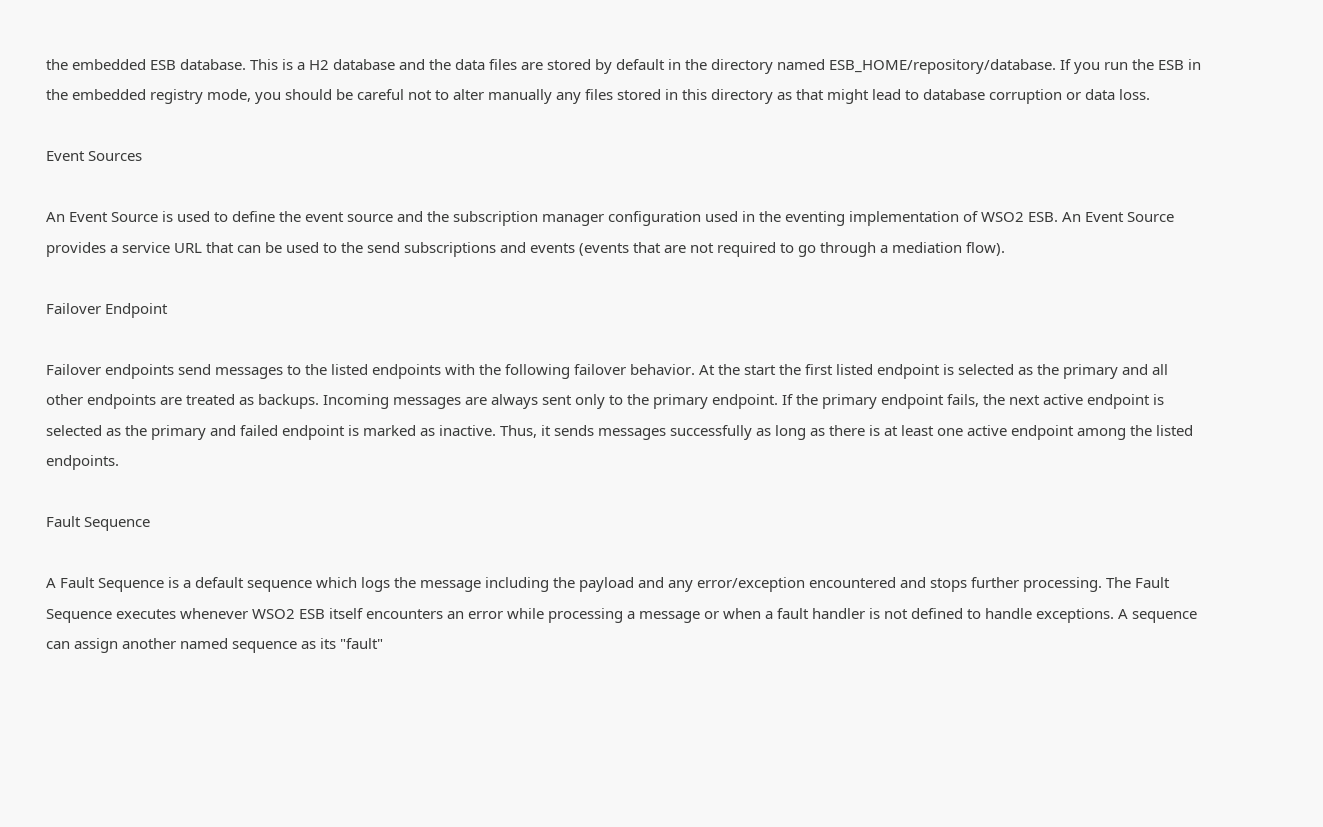the embedded ESB database. This is a H2 database and the data files are stored by default in the directory named ESB_HOME/repository/database. If you run the ESB in the embedded registry mode, you should be careful not to alter manually any files stored in this directory as that might lead to database corruption or data loss.

Event Sources

An Event Source is used to define the event source and the subscription manager configuration used in the eventing implementation of WSO2 ESB. An Event Source provides a service URL that can be used to the send subscriptions and events (events that are not required to go through a mediation flow).

Failover Endpoint

Failover endpoints send messages to the listed endpoints with the following failover behavior. At the start the first listed endpoint is selected as the primary and all other endpoints are treated as backups. Incoming messages are always sent only to the primary endpoint. If the primary endpoint fails, the next active endpoint is selected as the primary and failed endpoint is marked as inactive. Thus, it sends messages successfully as long as there is at least one active endpoint among the listed endpoints.

Fault Sequence

A Fault Sequence is a default sequence which logs the message including the payload and any error/exception encountered and stops further processing. The Fault Sequence executes whenever WSO2 ESB itself encounters an error while processing a message or when a fault handler is not defined to handle exceptions. A sequence can assign another named sequence as its "fault"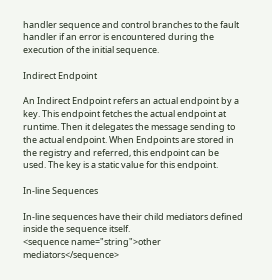handler sequence and control branches to the fault handler if an error is encountered during the execution of the initial sequence.

Indirect Endpoint

An Indirect Endpoint refers an actual endpoint by a key. This endpoint fetches the actual endpoint at runtime. Then it delegates the message sending to the actual endpoint. When Endpoints are stored in the registry and referred, this endpoint can be used. The key is a static value for this endpoint.

In-line Sequences

In-line sequences have their child mediators defined inside the sequence itself.
<sequence name="string">other mediators</sequence>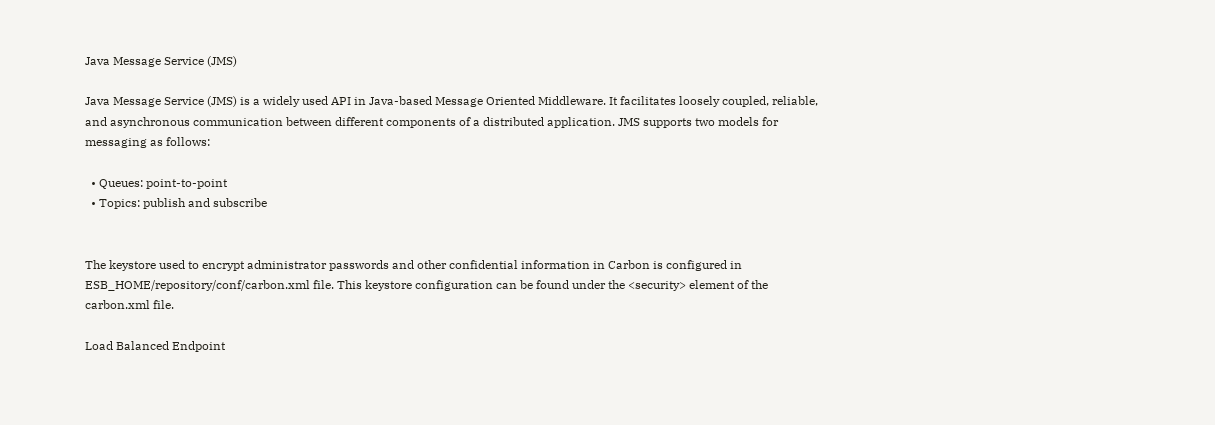Java Message Service (JMS)

Java Message Service (JMS) is a widely used API in Java-based Message Oriented Middleware. It facilitates loosely coupled, reliable, and asynchronous communication between different components of a distributed application. JMS supports two models for messaging as follows:

  • Queues: point-to-point
  • Topics: publish and subscribe


The keystore used to encrypt administrator passwords and other confidential information in Carbon is configured in ESB_HOME/repository/conf/carbon.xml file. This keystore configuration can be found under the <security> element of the carbon.xml file.

Load Balanced Endpoint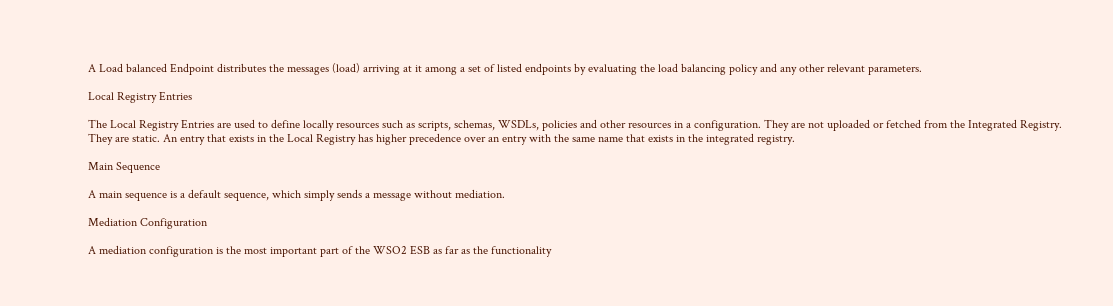A Load balanced Endpoint distributes the messages (load) arriving at it among a set of listed endpoints by evaluating the load balancing policy and any other relevant parameters.

Local Registry Entries

The Local Registry Entries are used to define locally resources such as scripts, schemas, WSDLs, policies and other resources in a configuration. They are not uploaded or fetched from the Integrated Registry. They are static. An entry that exists in the Local Registry has higher precedence over an entry with the same name that exists in the integrated registry.

Main Sequence

A main sequence is a default sequence, which simply sends a message without mediation.

Mediation Configuration

A mediation configuration is the most important part of the WSO2 ESB as far as the functionality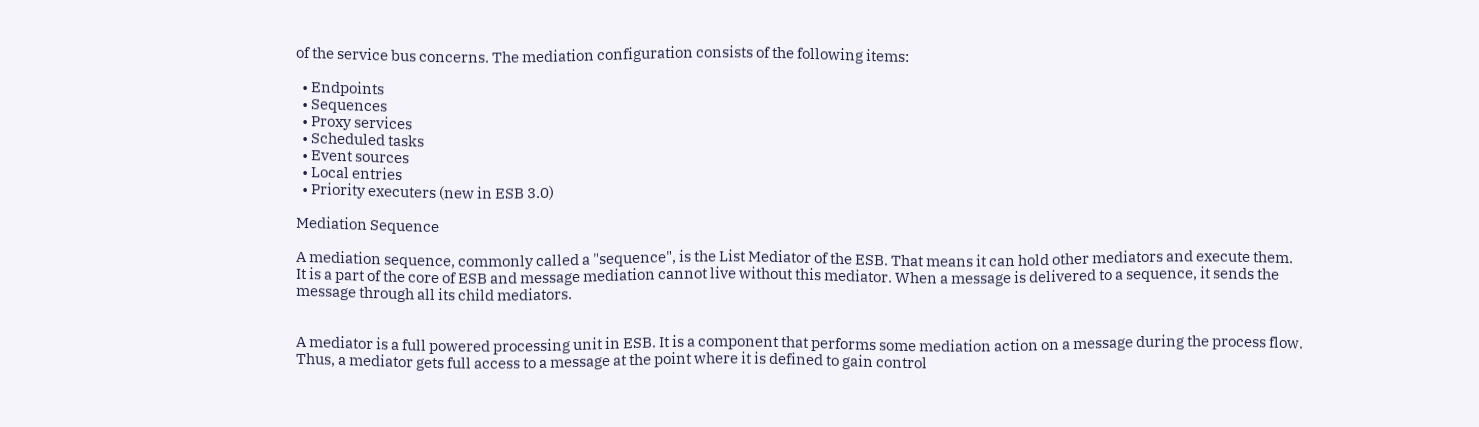of the service bus concerns. The mediation configuration consists of the following items:

  • Endpoints
  • Sequences
  • Proxy services
  • Scheduled tasks
  • Event sources
  • Local entries
  • Priority executers (new in ESB 3.0)

Mediation Sequence

A mediation sequence, commonly called a "sequence", is the List Mediator of the ESB. That means it can hold other mediators and execute them. It is a part of the core of ESB and message mediation cannot live without this mediator. When a message is delivered to a sequence, it sends the message through all its child mediators.


A mediator is a full powered processing unit in ESB. It is a component that performs some mediation action on a message during the process flow. Thus, a mediator gets full access to a message at the point where it is defined to gain control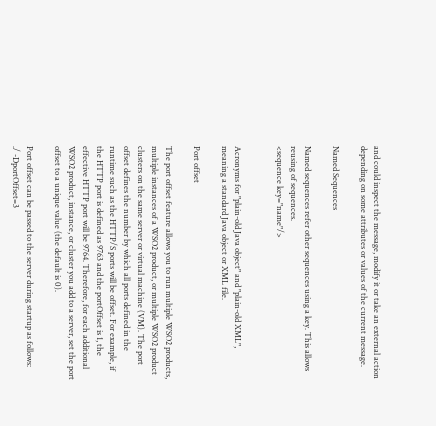and could inspect the message, modify it or take an external action depending on some attributes or values of the current message.

Named Sequences

Named sequences refer other sequences using a key. This allows reusing of sequences.
<sequence key="name"/>


Acronyms for "plain-old Java object" and "plain-old XML", meaning a standard Java object or XML file.

Port offset

The port offset feature allows you to run multiple WSO2 products, multiple instances of a WSO2 product, or multiple WSO2 product clusters on the same server or virtual machine (VM). The port offset defines the number by which all ports defined in the runtime such as the HTTP/S ports will be offset. For example, if the HTTP port is defined as 9763 and the portOffset is 1, the effective HTTP port will be 9764. Therefore, for each additional WSO2 product, instance, or cluster you add to a server, set the port offset to a unique value (the default is 0).

Port offset can be passed to the server during startup as follows:
./ -DportOffset=3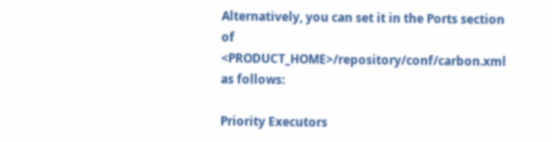Alternatively, you can set it in the Ports section of <PRODUCT_HOME>/repository/conf/carbon.xml as follows:

Priority Executors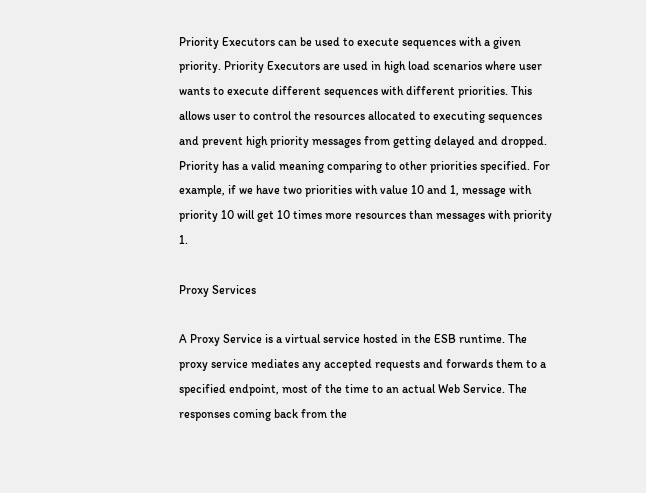Priority Executors can be used to execute sequences with a given priority. Priority Executors are used in high load scenarios where user wants to execute different sequences with different priorities. This allows user to control the resources allocated to executing sequences and prevent high priority messages from getting delayed and dropped. Priority has a valid meaning comparing to other priorities specified. For example, if we have two priorities with value 10 and 1, message with priority 10 will get 10 times more resources than messages with priority 1.

Proxy Services

A Proxy Service is a virtual service hosted in the ESB runtime. The proxy service mediates any accepted requests and forwards them to a specified endpoint, most of the time to an actual Web Service. The responses coming back from the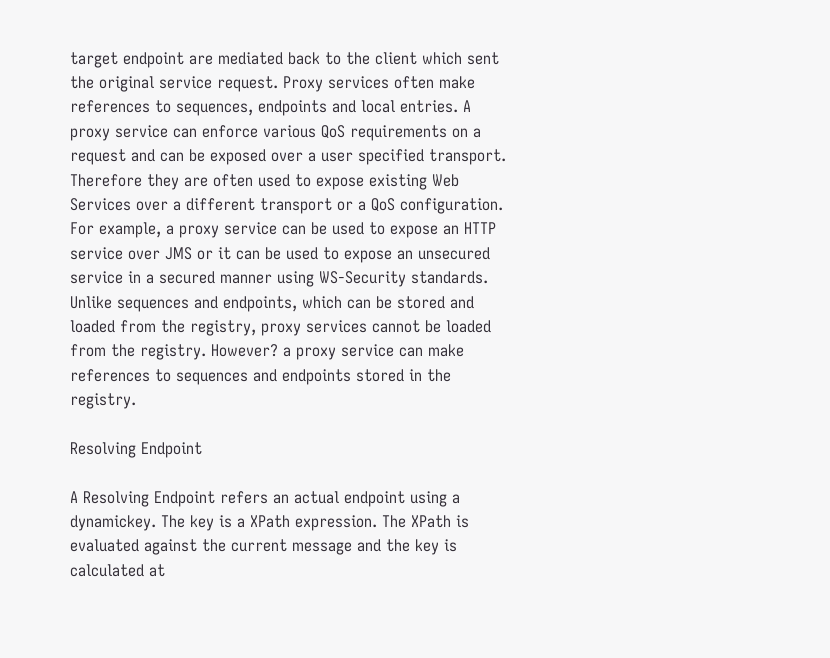target endpoint are mediated back to the client which sent the original service request. Proxy services often make references to sequences, endpoints and local entries. A proxy service can enforce various QoS requirements on a request and can be exposed over a user specified transport. Therefore they are often used to expose existing Web Services over a different transport or a QoS configuration. For example, a proxy service can be used to expose an HTTP service over JMS or it can be used to expose an unsecured service in a secured manner using WS-Security standards.
Unlike sequences and endpoints, which can be stored and loaded from the registry, proxy services cannot be loaded from the registry. However? a proxy service can make references to sequences and endpoints stored in the registry.

Resolving Endpoint

A Resolving Endpoint refers an actual endpoint using a dynamickey. The key is a XPath expression. The XPath is evaluated against the current message and the key is calculated at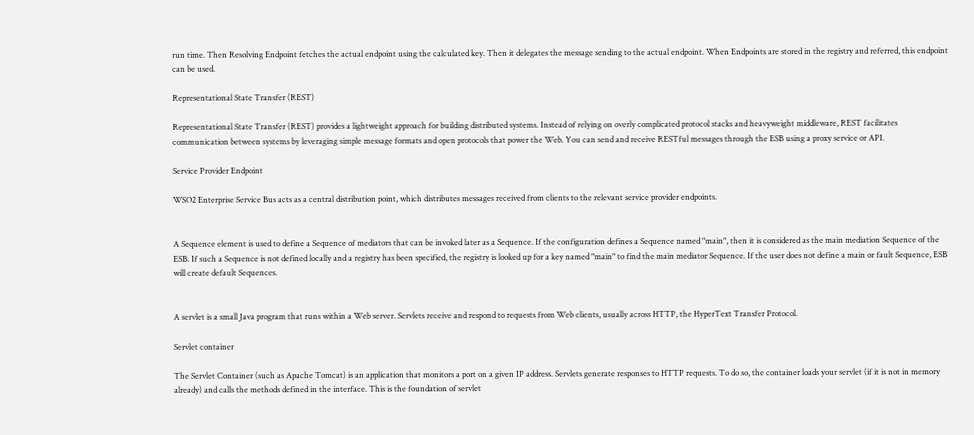run time. Then Resolving Endpoint fetches the actual endpoint using the calculated key. Then it delegates the message sending to the actual endpoint. When Endpoints are stored in the registry and referred, this endpoint can be used.

Representational State Transfer (REST)

Representational State Transfer (REST) provides a lightweight approach for building distributed systems. Instead of relying on overly complicated protocol stacks and heavyweight middleware, REST facilitates communication between systems by leveraging simple message formats and open protocols that power the Web. You can send and receive RESTful messages through the ESB using a proxy service or API.

Service Provider Endpoint

WSO2 Enterprise Service Bus acts as a central distribution point, which distributes messages received from clients to the relevant service provider endpoints.


A Sequence element is used to define a Sequence of mediators that can be invoked later as a Sequence. If the configuration defines a Sequence named "main", then it is considered as the main mediation Sequence of the ESB. If such a Sequence is not defined locally and a registry has been specified, the registry is looked up for a key named "main" to find the main mediator Sequence. If the user does not define a main or fault Sequence, ESB will create default Sequences.


A servlet is a small Java program that runs within a Web server. Servlets receive and respond to requests from Web clients, usually across HTTP, the HyperText Transfer Protocol.

Servlet container

The Servlet Container (such as Apache Tomcat) is an application that monitors a port on a given IP address. Servlets generate responses to HTTP requests. To do so, the container loads your servlet (if it is not in memory already) and calls the methods defined in the interface. This is the foundation of servlet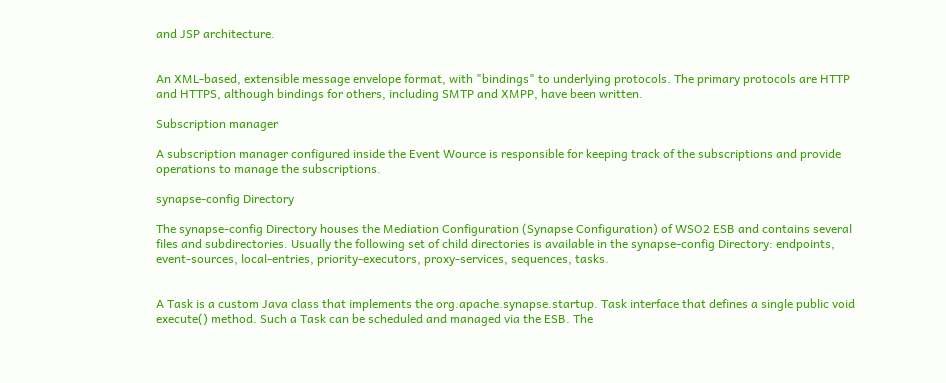and JSP architecture.


An XML-based, extensible message envelope format, with "bindings" to underlying protocols. The primary protocols are HTTP and HTTPS, although bindings for others, including SMTP and XMPP, have been written.

Subscription manager

A subscription manager configured inside the Event Wource is responsible for keeping track of the subscriptions and provide operations to manage the subscriptions.

synapse-config Directory

The synapse-config Directory houses the Mediation Configuration (Synapse Configuration) of WSO2 ESB and contains several files and subdirectories. Usually the following set of child directories is available in the synapse-config Directory: endpoints, event-sources, local-entries, priority-executors, proxy-services, sequences, tasks.


A Task is a custom Java class that implements the org.apache.synapse.startup. Task interface that defines a single public void execute() method. Such a Task can be scheduled and managed via the ESB. The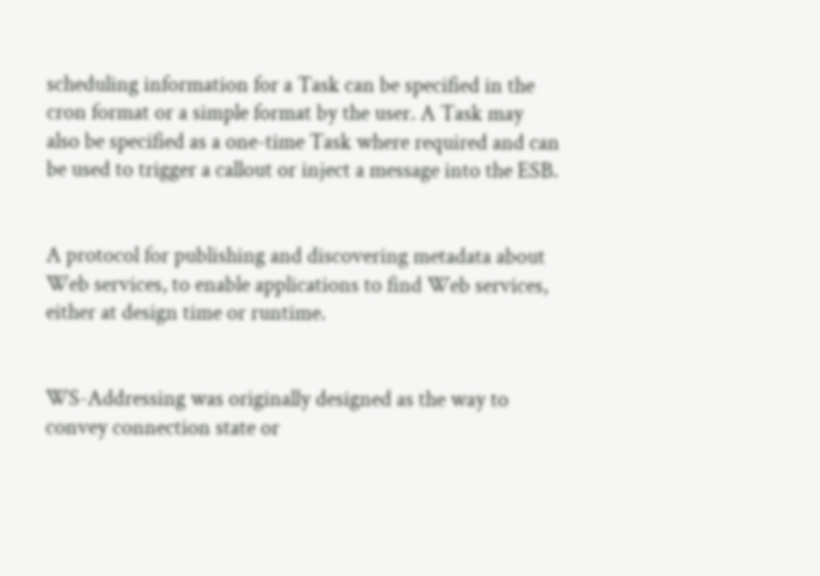scheduling information for a Task can be specified in the cron format or a simple format by the user. A Task may also be specified as a one-time Task where required and can be used to trigger a callout or inject a message into the ESB.


A protocol for publishing and discovering metadata about Web services, to enable applications to find Web services, either at design time or runtime.


WS-Addressing was originally designed as the way to convey connection state or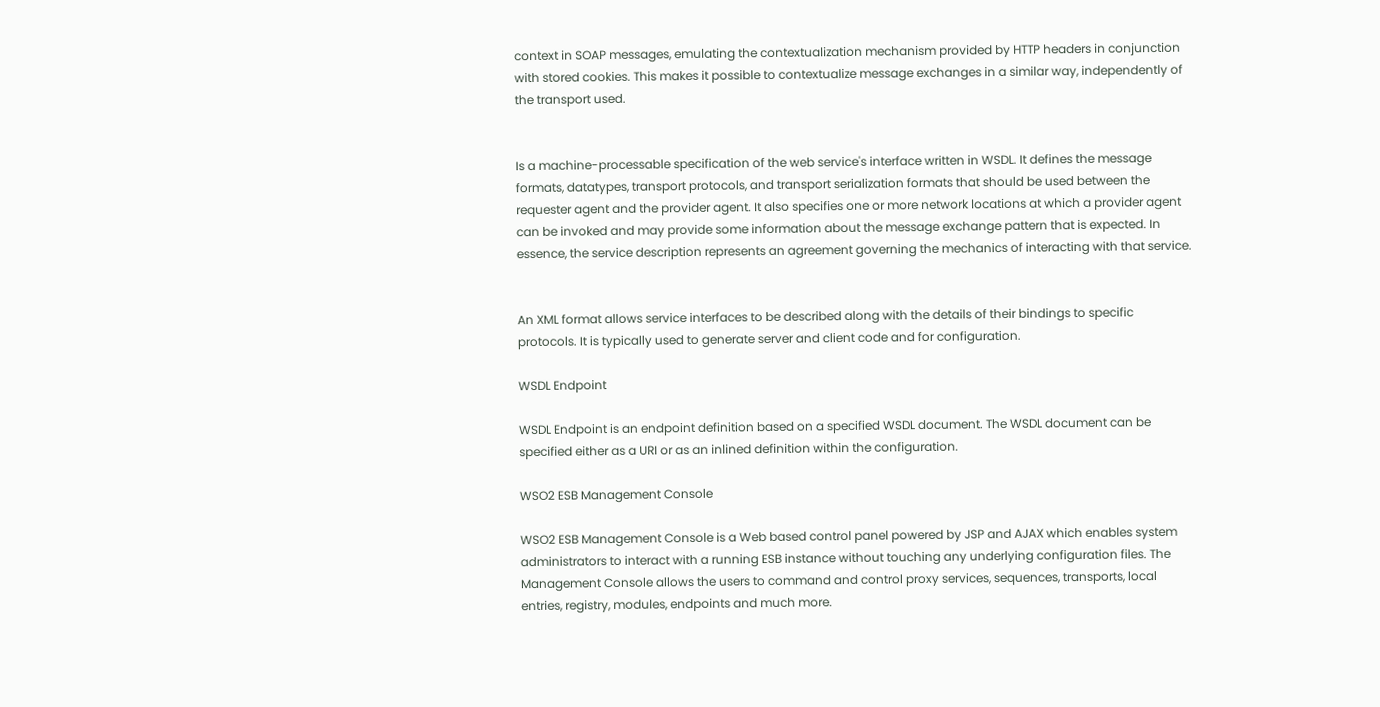context in SOAP messages, emulating the contextualization mechanism provided by HTTP headers in conjunction with stored cookies. This makes it possible to contextualize message exchanges in a similar way, independently of the transport used.


Is a machine-processable specification of the web service's interface written in WSDL. It defines the message formats, datatypes, transport protocols, and transport serialization formats that should be used between the requester agent and the provider agent. It also specifies one or more network locations at which a provider agent can be invoked and may provide some information about the message exchange pattern that is expected. In essence, the service description represents an agreement governing the mechanics of interacting with that service.


An XML format allows service interfaces to be described along with the details of their bindings to specific protocols. It is typically used to generate server and client code and for configuration.

WSDL Endpoint

WSDL Endpoint is an endpoint definition based on a specified WSDL document. The WSDL document can be specified either as a URI or as an inlined definition within the configuration.

WSO2 ESB Management Console

WSO2 ESB Management Console is a Web based control panel powered by JSP and AJAX which enables system administrators to interact with a running ESB instance without touching any underlying configuration files. The Management Console allows the users to command and control proxy services, sequences, transports, local entries, registry, modules, endpoints and much more.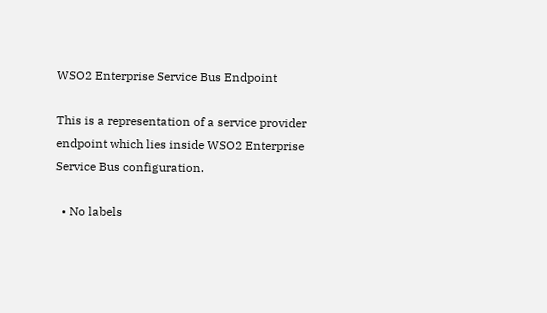WSO2 Enterprise Service Bus Endpoint

This is a representation of a service provider endpoint which lies inside WSO2 Enterprise Service Bus configuration.

  • No labels